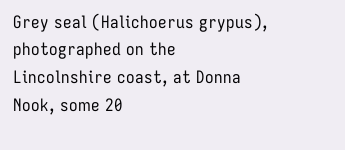Grey seal (Halichoerus grypus), photographed on the Lincolnshire coast, at Donna Nook, some 20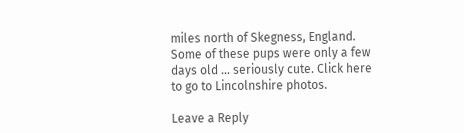miles north of Skegness, England. Some of these pups were only a few days old … seriously cute. Click here to go to Lincolnshire photos.

Leave a Reply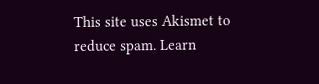This site uses Akismet to reduce spam. Learn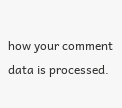how your comment data is processed.